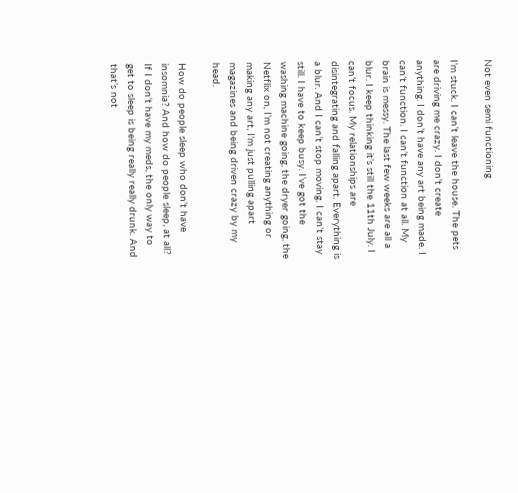Not even semi functioning

I’m stuck. I can’t leave the house. The pets are driving me crazy. I don’t create anything. I don’t have any art being made. I can’t function. I can’t function at all. My brain is messy. The last few weeks are all a blur. I keep thinking it’s still the 11th July. I can’t focus. My relationships are disintegrating and falling apart. Everything is a blur. And I can’t stop moving. I can’t stay still. I have to keep busy. I’ve got the washing machine going, the dryer going, the Netflix on, I’m not creating anything or making any art, I’m just pulling apart magazines and being driven crazy by my head.

How do people sleep who don’t have insomnia? And how do people sleep, at all? If I don’t have my meds, the only way to get to sleep is being really really drunk. And that’s not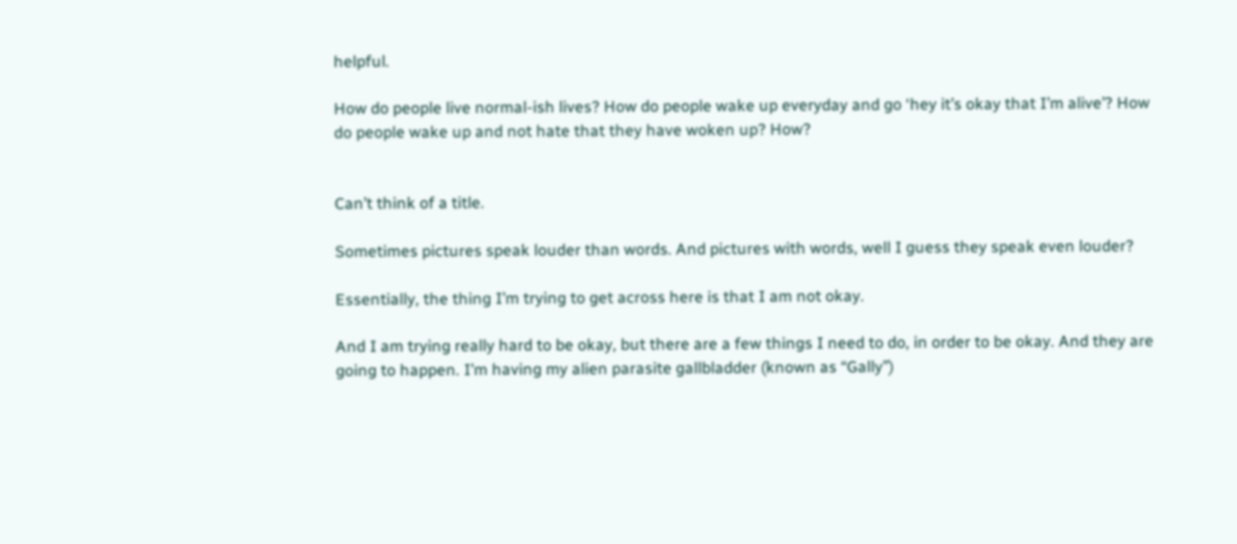helpful.

How do people live normal-ish lives? How do people wake up everyday and go ‘hey it’s okay that I’m alive’? How do people wake up and not hate that they have woken up? How?


Can’t think of a title.

Sometimes pictures speak louder than words. And pictures with words, well I guess they speak even louder?

Essentially, the thing I’m trying to get across here is that I am not okay.

And I am trying really hard to be okay, but there are a few things I need to do, in order to be okay. And they are going to happen. I’m having my alien parasite gallbladder (known as “Gally”)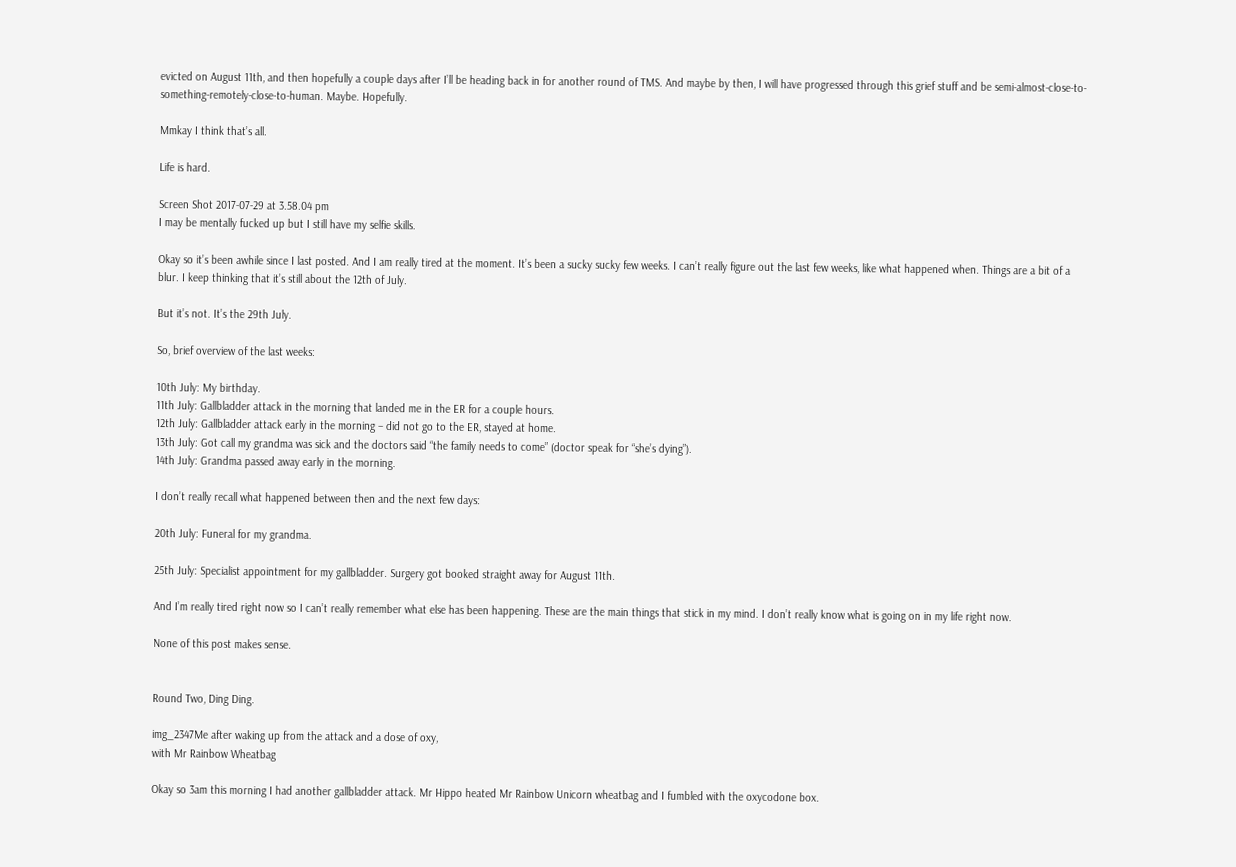evicted on August 11th, and then hopefully a couple days after I’ll be heading back in for another round of TMS. And maybe by then, I will have progressed through this grief stuff and be semi-almost-close-to-something-remotely-close-to-human. Maybe. Hopefully.

Mmkay I think that’s all.

Life is hard.

Screen Shot 2017-07-29 at 3.58.04 pm
I may be mentally fucked up but I still have my selfie skills.

Okay so it’s been awhile since I last posted. And I am really tired at the moment. It’s been a sucky sucky few weeks. I can’t really figure out the last few weeks, like what happened when. Things are a bit of a blur. I keep thinking that it’s still about the 12th of July.

But it’s not. It’s the 29th July.

So, brief overview of the last weeks:

10th July: My birthday.
11th July: Gallbladder attack in the morning that landed me in the ER for a couple hours.
12th July: Gallbladder attack early in the morning – did not go to the ER, stayed at home.
13th July: Got call my grandma was sick and the doctors said “the family needs to come” (doctor speak for “she’s dying”).
14th July: Grandma passed away early in the morning.

I don’t really recall what happened between then and the next few days:

20th July: Funeral for my grandma.

25th July: Specialist appointment for my gallbladder. Surgery got booked straight away for August 11th.

And I’m really tired right now so I can’t really remember what else has been happening. These are the main things that stick in my mind. I don’t really know what is going on in my life right now.

None of this post makes sense.


Round Two, Ding Ding.

img_2347Me after waking up from the attack and a dose of oxy,
with Mr Rainbow Wheatbag

Okay so 3am this morning I had another gallbladder attack. Mr Hippo heated Mr Rainbow Unicorn wheatbag and I fumbled with the oxycodone box.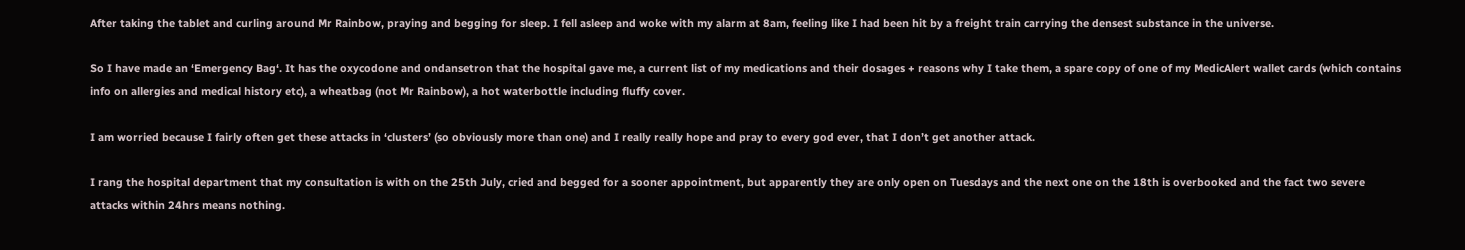After taking the tablet and curling around Mr Rainbow, praying and begging for sleep. I fell asleep and woke with my alarm at 8am, feeling like I had been hit by a freight train carrying the densest substance in the universe.

So I have made an ‘Emergency Bag‘. It has the oxycodone and ondansetron that the hospital gave me, a current list of my medications and their dosages + reasons why I take them, a spare copy of one of my MedicAlert wallet cards (which contains info on allergies and medical history etc), a wheatbag (not Mr Rainbow), a hot waterbottle including fluffy cover.

I am worried because I fairly often get these attacks in ‘clusters’ (so obviously more than one) and I really really hope and pray to every god ever, that I don’t get another attack.

I rang the hospital department that my consultation is with on the 25th July, cried and begged for a sooner appointment, but apparently they are only open on Tuesdays and the next one on the 18th is overbooked and the fact two severe attacks within 24hrs means nothing.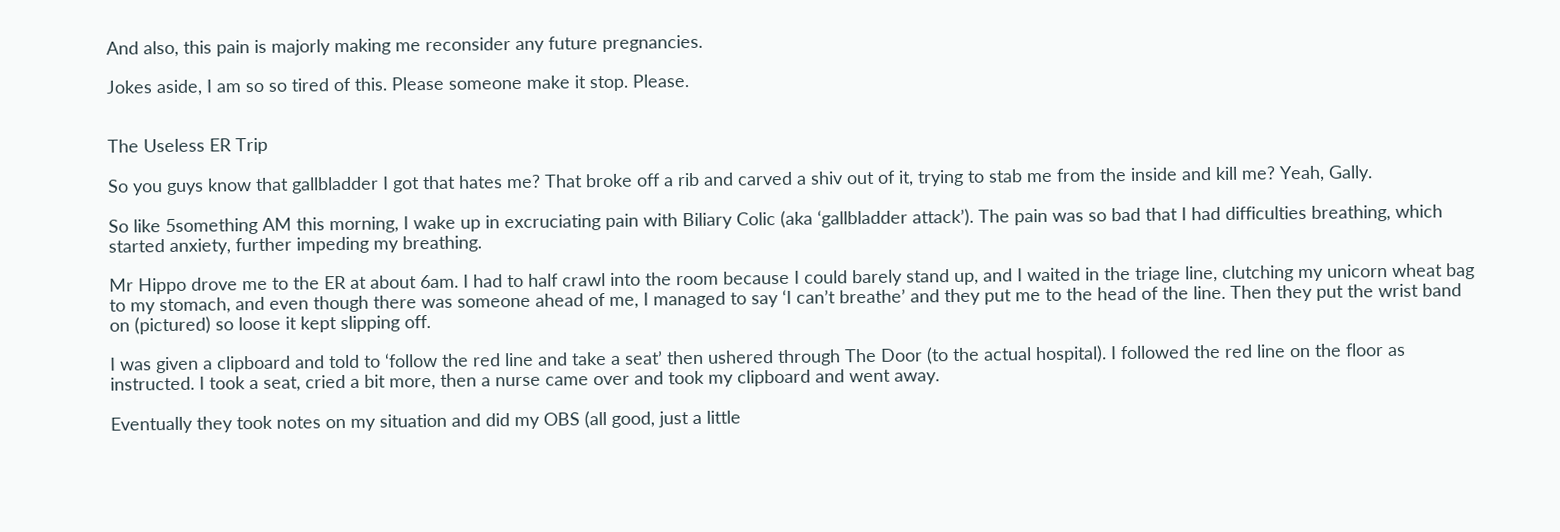And also, this pain is majorly making me reconsider any future pregnancies.

Jokes aside, I am so so tired of this. Please someone make it stop. Please.


The Useless ER Trip

So you guys know that gallbladder I got that hates me? That broke off a rib and carved a shiv out of it, trying to stab me from the inside and kill me? Yeah, Gally.

So like 5something AM this morning, I wake up in excruciating pain with Biliary Colic (aka ‘gallbladder attack’). The pain was so bad that I had difficulties breathing, which started anxiety, further impeding my breathing.

Mr Hippo drove me to the ER at about 6am. I had to half crawl into the room because I could barely stand up, and I waited in the triage line, clutching my unicorn wheat bag to my stomach, and even though there was someone ahead of me, I managed to say ‘I can’t breathe’ and they put me to the head of the line. Then they put the wrist band on (pictured) so loose it kept slipping off.

I was given a clipboard and told to ‘follow the red line and take a seat’ then ushered through The Door (to the actual hospital). I followed the red line on the floor as instructed. I took a seat, cried a bit more, then a nurse came over and took my clipboard and went away.

Eventually they took notes on my situation and did my OBS (all good, just a little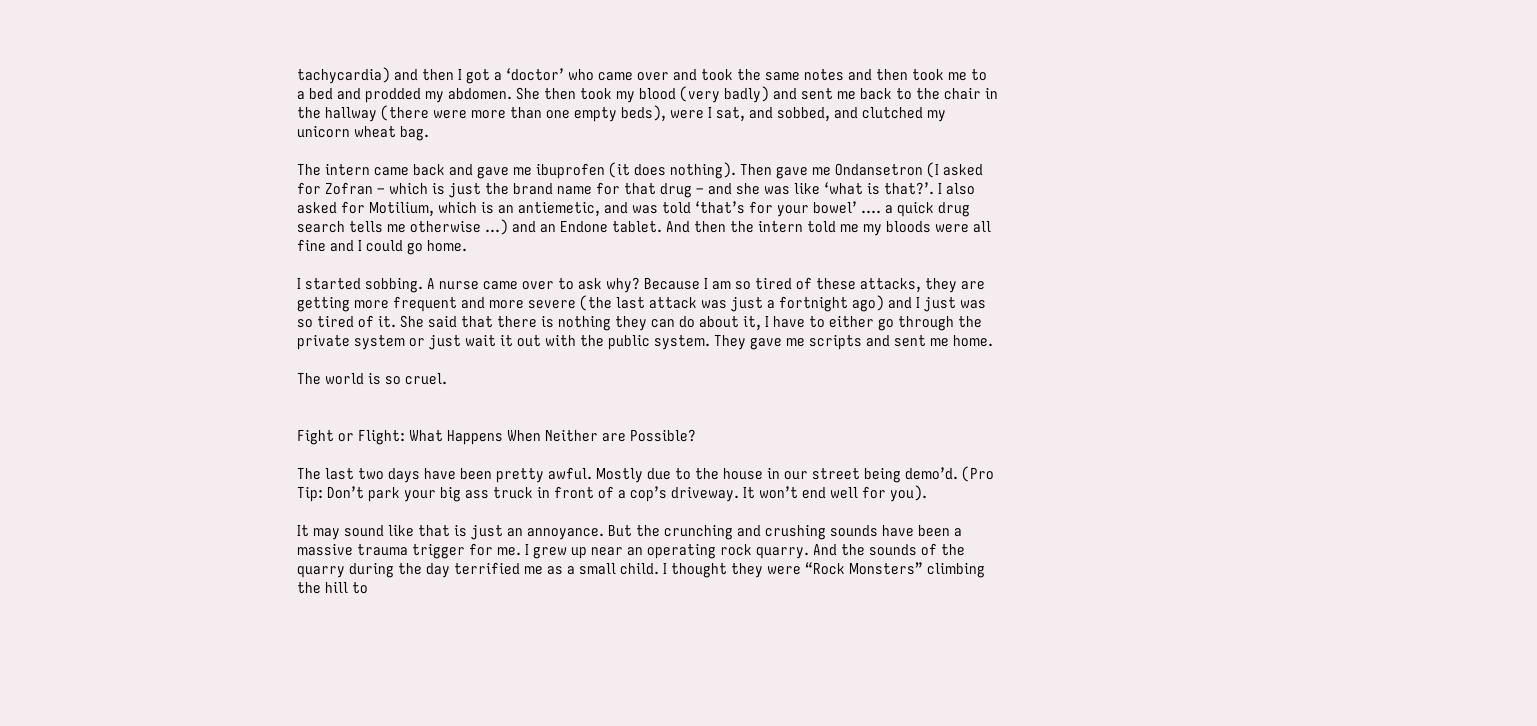tachycardia) and then I got a ‘doctor’ who came over and took the same notes and then took me to a bed and prodded my abdomen. She then took my blood (very badly) and sent me back to the chair in the hallway (there were more than one empty beds), were I sat, and sobbed, and clutched my unicorn wheat bag.

The intern came back and gave me ibuprofen (it does nothing). Then gave me Ondansetron (I asked for Zofran – which is just the brand name for that drug – and she was like ‘what is that?’. I also asked for Motilium, which is an antiemetic, and was told ‘that’s for your bowel’ …. a quick drug search tells me otherwise …) and an Endone tablet. And then the intern told me my bloods were all fine and I could go home.

I started sobbing. A nurse came over to ask why? Because I am so tired of these attacks, they are getting more frequent and more severe (the last attack was just a fortnight ago) and I just was so tired of it. She said that there is nothing they can do about it, I have to either go through the private system or just wait it out with the public system. They gave me scripts and sent me home.

The world is so cruel.


Fight or Flight: What Happens When Neither are Possible?

The last two days have been pretty awful. Mostly due to the house in our street being demo’d. (Pro Tip: Don’t park your big ass truck in front of a cop’s driveway. It won’t end well for you).

It may sound like that is just an annoyance. But the crunching and crushing sounds have been a massive trauma trigger for me. I grew up near an operating rock quarry. And the sounds of the quarry during the day terrified me as a small child. I thought they were “Rock Monsters” climbing the hill to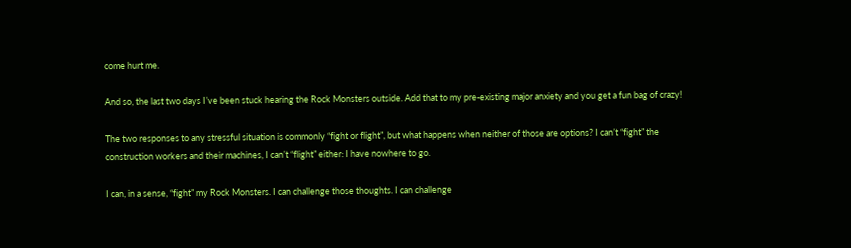come hurt me.

And so, the last two days I’ve been stuck hearing the Rock Monsters outside. Add that to my pre-existing major anxiety and you get a fun bag of crazy!

The two responses to any stressful situation is commonly “fight or flight”, but what happens when neither of those are options? I can’t “fight” the construction workers and their machines, I can’t “flight” either: I have nowhere to go.

I can, in a sense, “fight” my Rock Monsters. I can challenge those thoughts. I can challenge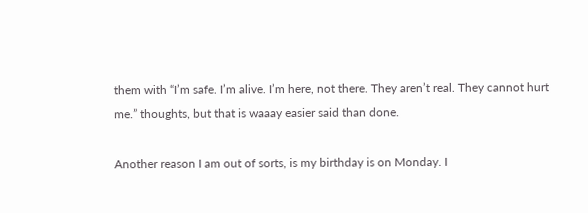them with “I’m safe. I’m alive. I’m here, not there. They aren’t real. They cannot hurt me.” thoughts, but that is waaay easier said than done.

Another reason I am out of sorts, is my birthday is on Monday. I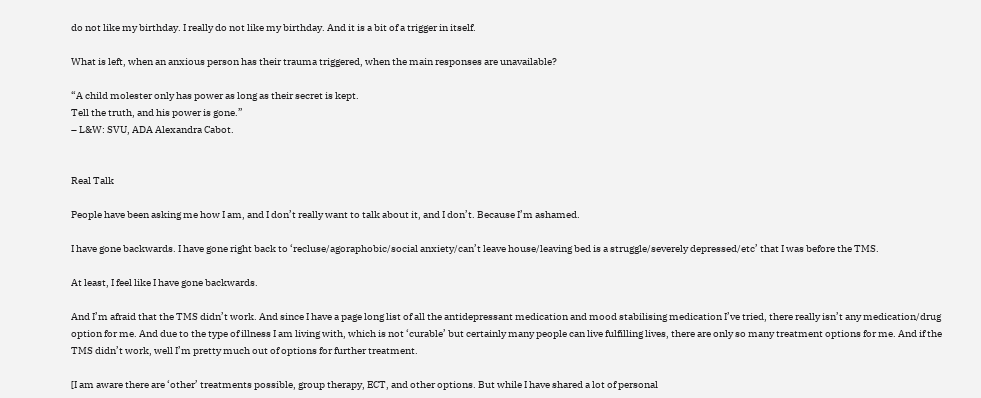do not like my birthday. I really do not like my birthday. And it is a bit of a trigger in itself.

What is left, when an anxious person has their trauma triggered, when the main responses are unavailable?

“A child molester only has power as long as their secret is kept.
Tell the truth, and his power is gone.”
– L&W: SVU, ADA Alexandra Cabot.


Real Talk

People have been asking me how I am, and I don’t really want to talk about it, and I don’t. Because I’m ashamed.

I have gone backwards. I have gone right back to ‘recluse/agoraphobic/social anxiety/can’t leave house/leaving bed is a struggle/severely depressed/etc’ that I was before the TMS.

At least, I feel like I have gone backwards.

And I’m afraid that the TMS didn’t work. And since I have a page long list of all the antidepressant medication and mood stabilising medication I’ve tried, there really isn’t any medication/drug option for me. And due to the type of illness I am living with, which is not ‘curable’ but certainly many people can live fulfilling lives, there are only so many treatment options for me. And if the TMS didn’t work, well I’m pretty much out of options for further treatment.

[I am aware there are ‘other’ treatments possible, group therapy, ECT, and other options. But while I have shared a lot of personal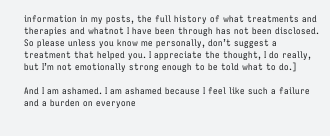information in my posts, the full history of what treatments and therapies and whatnot I have been through has not been disclosed. So please unless you know me personally, don’t suggest a treatment that helped you. I appreciate the thought, I do really, but I’m not emotionally strong enough to be told what to do.]

And I am ashamed. I am ashamed because I feel like such a failure and a burden on everyone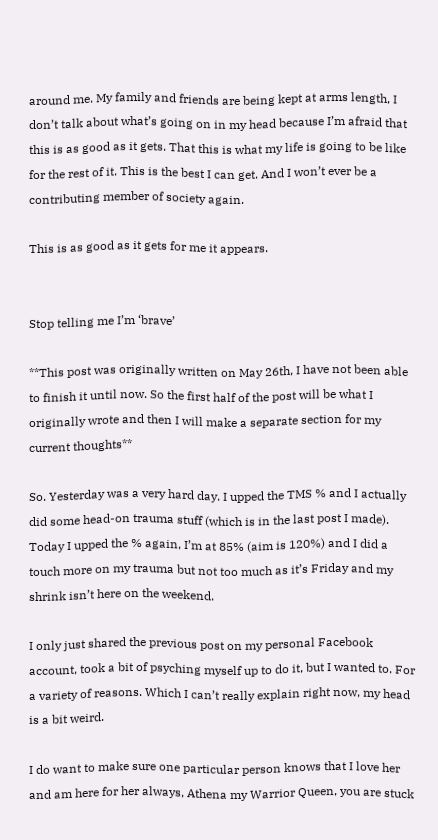around me. My family and friends are being kept at arms length, I don’t talk about what’s going on in my head because I’m afraid that this is as good as it gets. That this is what my life is going to be like for the rest of it. This is the best I can get. And I won’t ever be a contributing member of society again.

This is as good as it gets for me it appears.


Stop telling me I’m ‘brave’

**This post was originally written on May 26th, I have not been able to finish it until now. So the first half of the post will be what I originally wrote and then I will make a separate section for my current thoughts**

So. Yesterday was a very hard day. I upped the TMS % and I actually did some head-on trauma stuff (which is in the last post I made). Today I upped the % again, I’m at 85% (aim is 120%) and I did a touch more on my trauma but not too much as it’s Friday and my shrink isn’t here on the weekend.

I only just shared the previous post on my personal Facebook account, took a bit of psyching myself up to do it, but I wanted to. For a variety of reasons. Which I can’t really explain right now, my head is a bit weird.

I do want to make sure one particular person knows that I love her and am here for her always, Athena my Warrior Queen, you are stuck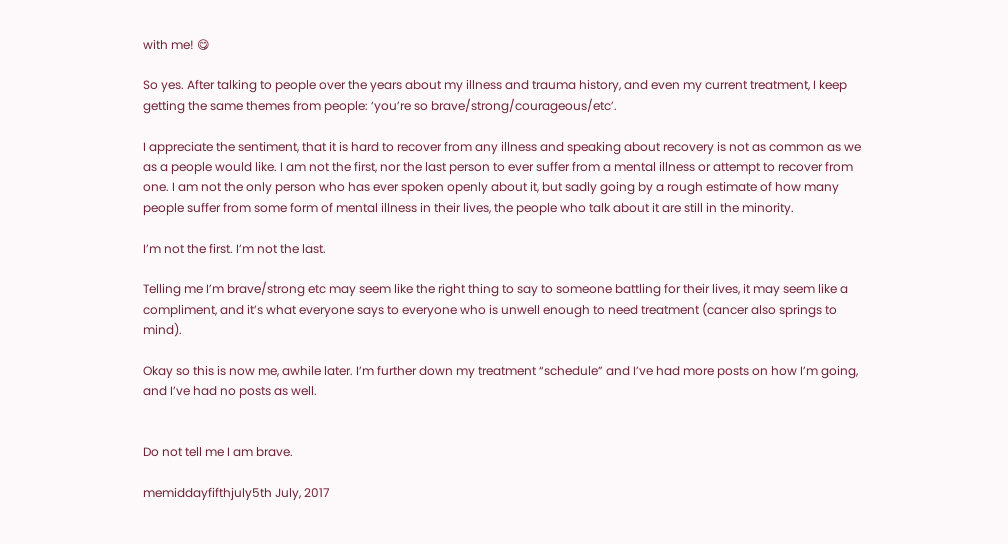with me! 😋

So yes. After talking to people over the years about my illness and trauma history, and even my current treatment, I keep getting the same themes from people: ‘you’re so brave/strong/courageous/etc’.

I appreciate the sentiment, that it is hard to recover from any illness and speaking about recovery is not as common as we as a people would like. I am not the first, nor the last person to ever suffer from a mental illness or attempt to recover from one. I am not the only person who has ever spoken openly about it, but sadly going by a rough estimate of how many people suffer from some form of mental illness in their lives, the people who talk about it are still in the minority.

I’m not the first. I’m not the last.

Telling me I’m brave/strong etc may seem like the right thing to say to someone battling for their lives, it may seem like a compliment, and it’s what everyone says to everyone who is unwell enough to need treatment (cancer also springs to mind).

Okay so this is now me, awhile later. I’m further down my treatment “schedule” and I’ve had more posts on how I’m going, and I’ve had no posts as well.


Do not tell me I am brave.

memiddayfifthjuly5th July, 2017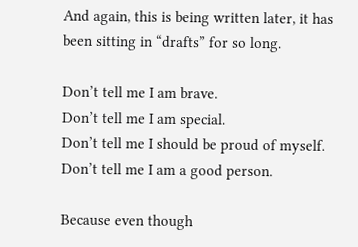And again, this is being written later, it has been sitting in “drafts” for so long.

Don’t tell me I am brave.
Don’t tell me I am special.
Don’t tell me I should be proud of myself.
Don’t tell me I am a good person.

Because even though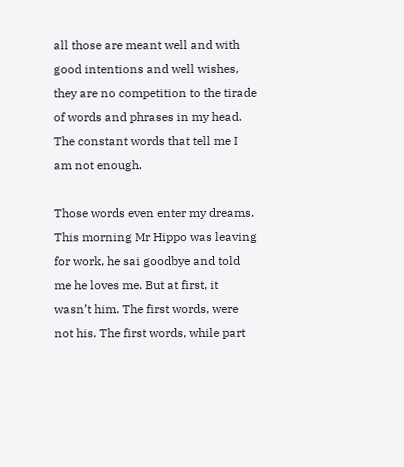all those are meant well and with good intentions and well wishes, they are no competition to the tirade of words and phrases in my head. The constant words that tell me I am not enough.

Those words even enter my dreams. This morning Mr Hippo was leaving for work, he sai goodbye and told me he loves me. But at first, it wasn’t him. The first words, were not his. The first words, while part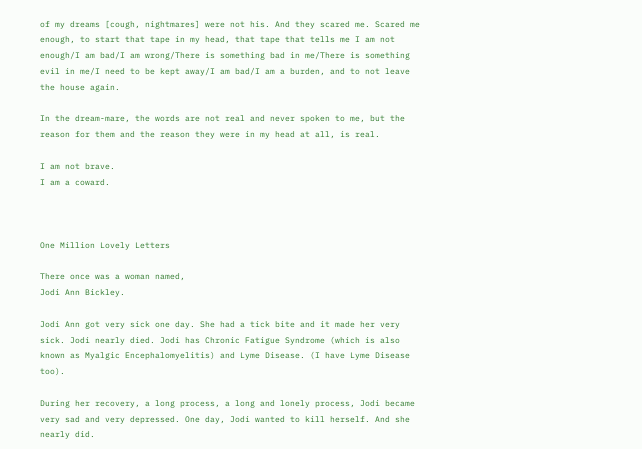of my dreams [cough, nightmares] were not his. And they scared me. Scared me enough, to start that tape in my head, that tape that tells me I am not enough/I am bad/I am wrong/There is something bad in me/There is something evil in me/I need to be kept away/I am bad/I am a burden, and to not leave the house again.

In the dream-mare, the words are not real and never spoken to me, but the reason for them and the reason they were in my head at all, is real.

I am not brave.
I am a coward.



One Million Lovely Letters

There once was a woman named,
Jodi Ann Bickley.

Jodi Ann got very sick one day. She had a tick bite and it made her very sick. Jodi nearly died. Jodi has Chronic Fatigue Syndrome (which is also known as Myalgic Encephalomyelitis) and Lyme Disease. (I have Lyme Disease too).

During her recovery, a long process, a long and lonely process, Jodi became very sad and very depressed. One day, Jodi wanted to kill herself. And she nearly did.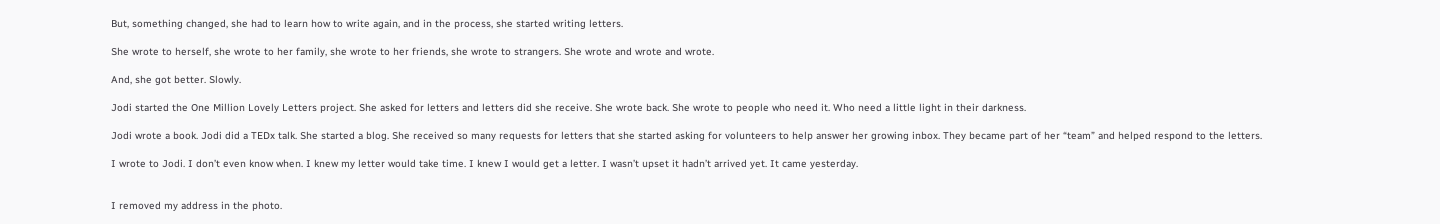But, something changed, she had to learn how to write again, and in the process, she started writing letters.

She wrote to herself, she wrote to her family, she wrote to her friends, she wrote to strangers. She wrote and wrote and wrote.

And, she got better. Slowly.

Jodi started the One Million Lovely Letters project. She asked for letters and letters did she receive. She wrote back. She wrote to people who need it. Who need a little light in their darkness.

Jodi wrote a book. Jodi did a TEDx talk. She started a blog. She received so many requests for letters that she started asking for volunteers to help answer her growing inbox. They became part of her “team” and helped respond to the letters.

I wrote to Jodi. I don’t even know when. I knew my letter would take time. I knew I would get a letter. I wasn’t upset it hadn’t arrived yet. It came yesterday.


I removed my address in the photo.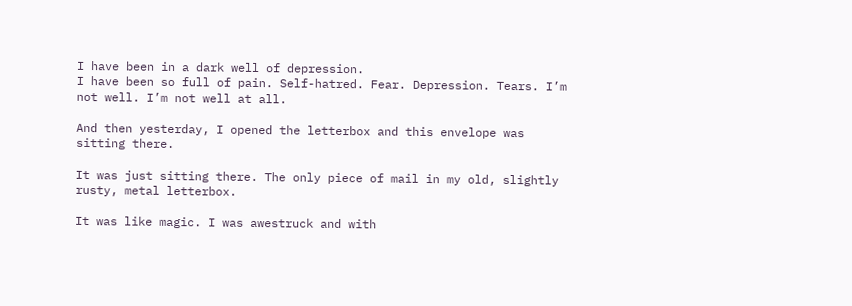I have been in a dark well of depression.
I have been so full of pain. Self-hatred. Fear. Depression. Tears. I’m not well. I’m not well at all.

And then yesterday, I opened the letterbox and this envelope was sitting there.

It was just sitting there. The only piece of mail in my old, slightly rusty, metal letterbox.

It was like magic. I was awestruck and with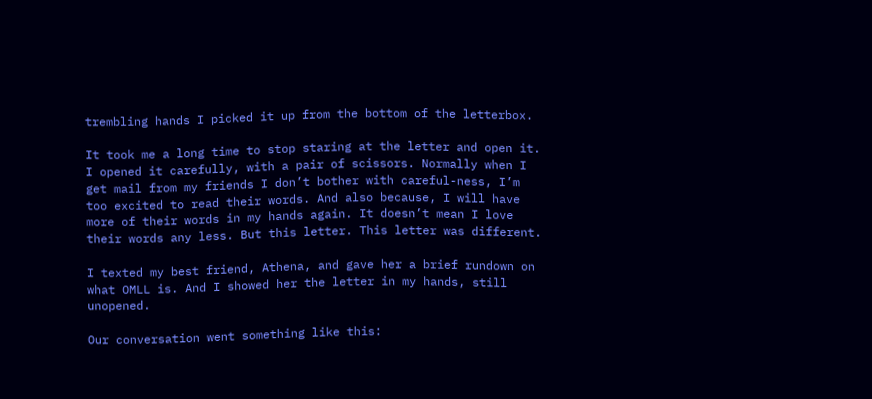trembling hands I picked it up from the bottom of the letterbox.

It took me a long time to stop staring at the letter and open it. I opened it carefully, with a pair of scissors. Normally when I get mail from my friends I don’t bother with careful-ness, I’m too excited to read their words. And also because, I will have more of their words in my hands again. It doesn’t mean I love their words any less. But this letter. This letter was different.

I texted my best friend, Athena, and gave her a brief rundown on what OMLL is. And I showed her the letter in my hands, still unopened.

Our conversation went something like this: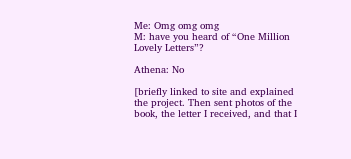Me: Omg omg omg
M: have you heard of “One Million Lovely Letters”?

Athena: No

[briefly linked to site and explained the project. Then sent photos of the book, the letter I received, and that I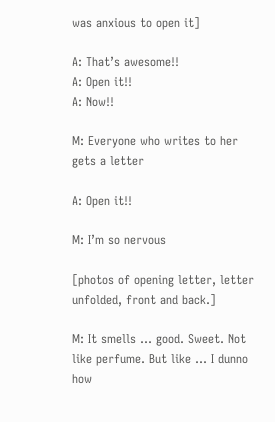was anxious to open it]

A: That’s awesome!!
A: Open it!!
A: Now!!

M: Everyone who writes to her gets a letter

A: Open it!!

M: I’m so nervous

[photos of opening letter, letter unfolded, front and back.]

M: It smells … good. Sweet. Not like perfume. But like … I dunno how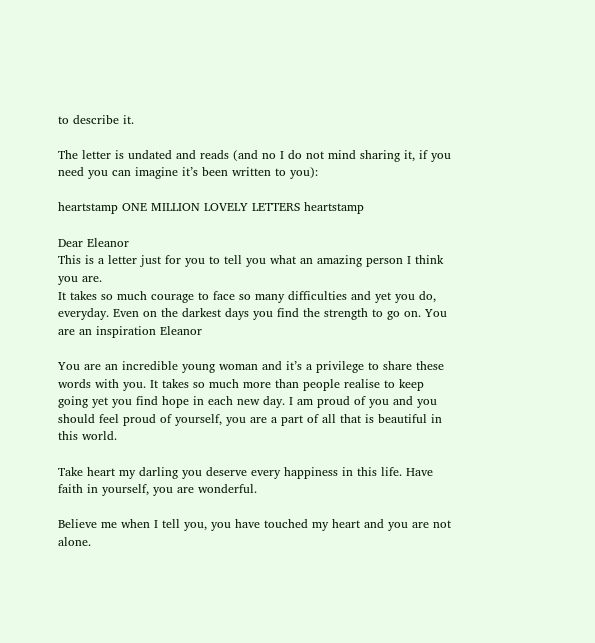to describe it.

The letter is undated and reads (and no I do not mind sharing it, if you need you can imagine it’s been written to you):

heartstamp ONE MILLION LOVELY LETTERS heartstamp

Dear Eleanor
This is a letter just for you to tell you what an amazing person I think you are.
It takes so much courage to face so many difficulties and yet you do, everyday. Even on the darkest days you find the strength to go on. You are an inspiration Eleanor

You are an incredible young woman and it’s a privilege to share these words with you. It takes so much more than people realise to keep going yet you find hope in each new day. I am proud of you and you should feel proud of yourself, you are a part of all that is beautiful in this world.

Take heart my darling you deserve every happiness in this life. Have faith in yourself, you are wonderful.

Believe me when I tell you, you have touched my heart and you are not alone.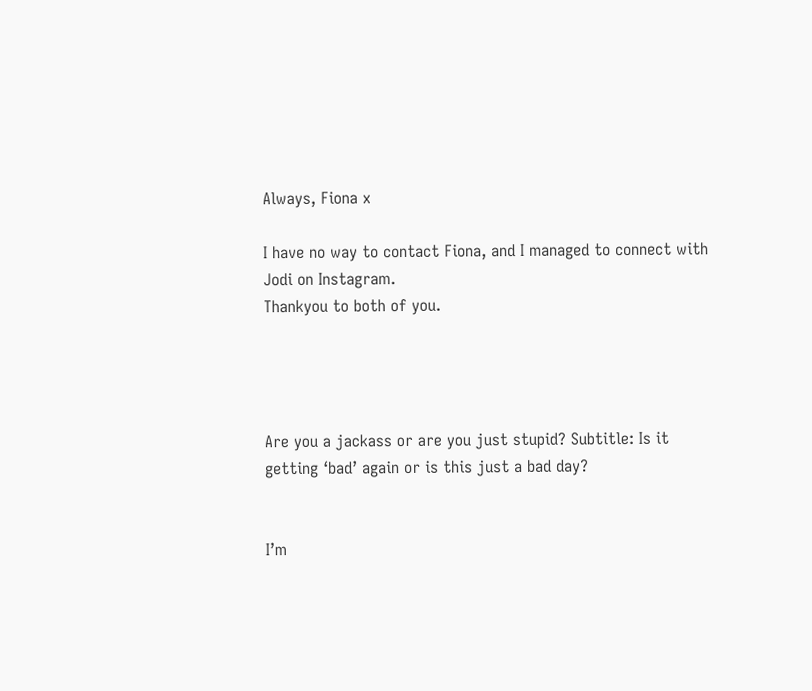Always, Fiona x

I have no way to contact Fiona, and I managed to connect with Jodi on Instagram.
Thankyou to both of you.




Are you a jackass or are you just stupid? Subtitle: Is it getting ‘bad’ again or is this just a bad day?


I’m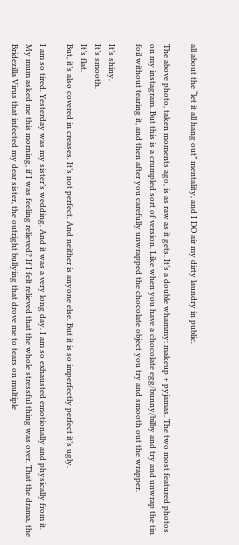all about the “let it all hang out” mentality, and I DO air my dirty laundry in public.

The above photo, taken moments ago, is as raw as it gets. It’s a double whammy: makeup + pyjamas. The two most featured photos on my instagram. But this is a crumpled sort of version. Like when you have a chocolate egg/bunny/bilby and try and unwrap the tin foil without tearing it, and then after you carefully unwrapped the chocolate object you try and smooth out the wrapper.

It’s shiny.
It’s smooth.
It’s flat.
But, it’s also covered in creases. It’s not perfect. And neither is anyone else. But it is so imperfectly perfect it’s ugly.

I am so tired. Yesterday was my sister’s wedding. And it was a very long day. I am so exhausted emotionally and physically from it. My mum asked me this morning, if I was feeling relieved? If I felt relieved that the whole stressful thing was over. That the drama, the Bridezilla Virus that infected my dear sister, the outright bullying that drove me to tears on multiple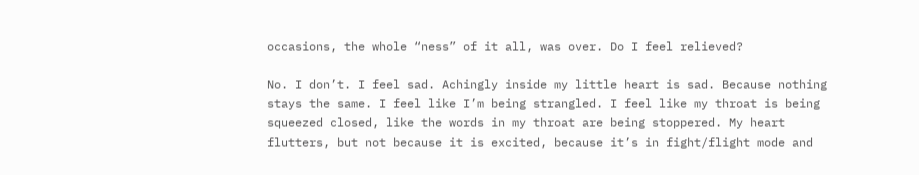occasions, the whole “ness” of it all, was over. Do I feel relieved?

No. I don’t. I feel sad. Achingly inside my little heart is sad. Because nothing stays the same. I feel like I’m being strangled. I feel like my throat is being squeezed closed, like the words in my throat are being stoppered. My heart flutters, but not because it is excited, because it’s in fight/flight mode and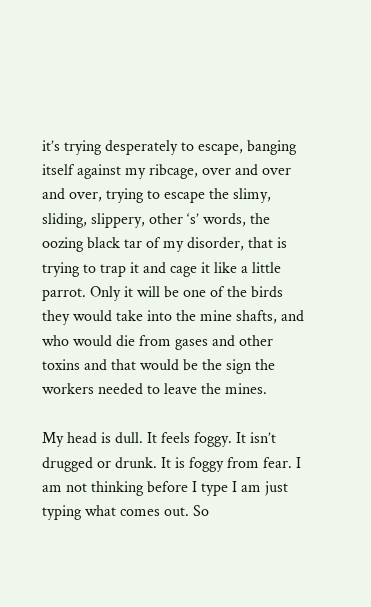it’s trying desperately to escape, banging itself against my ribcage, over and over and over, trying to escape the slimy, sliding, slippery, other ‘s’ words, the oozing black tar of my disorder, that is trying to trap it and cage it like a little parrot. Only it will be one of the birds they would take into the mine shafts, and who would die from gases and other toxins and that would be the sign the workers needed to leave the mines.

My head is dull. It feels foggy. It isn’t drugged or drunk. It is foggy from fear. I am not thinking before I type I am just typing what comes out. So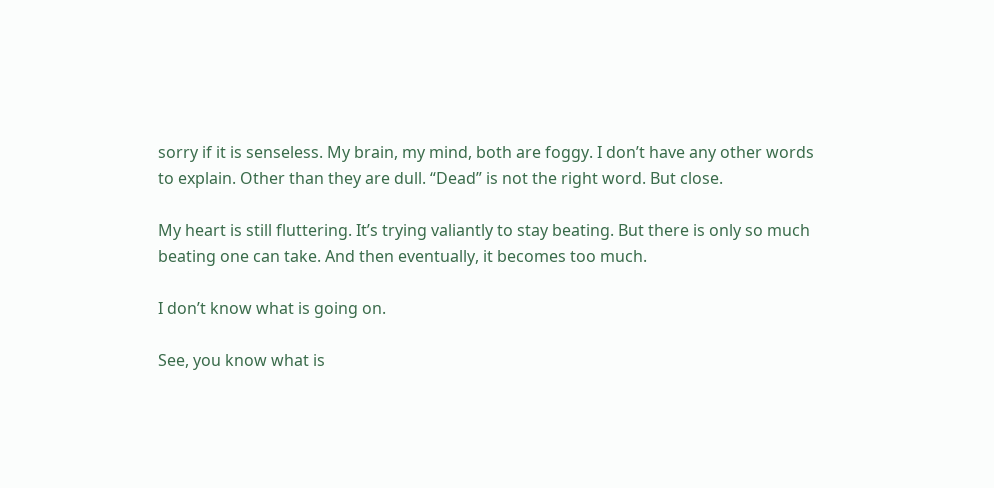sorry if it is senseless. My brain, my mind, both are foggy. I don’t have any other words to explain. Other than they are dull. “Dead” is not the right word. But close.

My heart is still fluttering. It’s trying valiantly to stay beating. But there is only so much beating one can take. And then eventually, it becomes too much.

I don’t know what is going on.

See, you know what is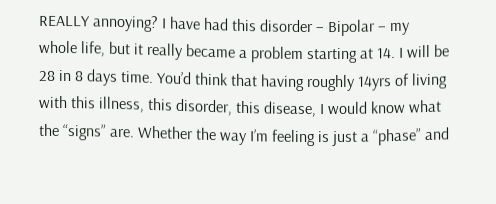REALLY annoying? I have had this disorder – Bipolar – my whole life, but it really became a problem starting at 14. I will be 28 in 8 days time. You’d think that having roughly 14yrs of living with this illness, this disorder, this disease, I would know what the “signs” are. Whether the way I’m feeling is just a “phase” and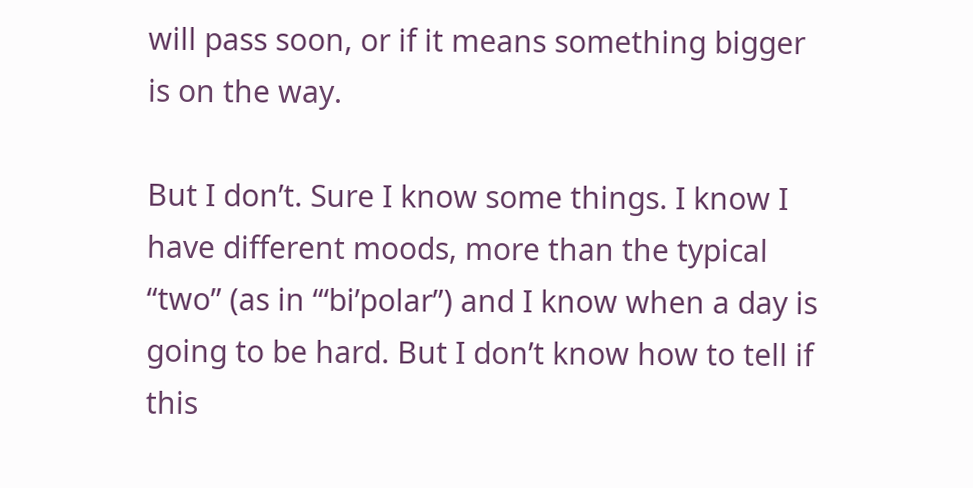will pass soon, or if it means something bigger is on the way.

But I don’t. Sure I know some things. I know I have different moods, more than the typical “two” (as in “‘bi’polar”) and I know when a day is going to be hard. But I don’t know how to tell if this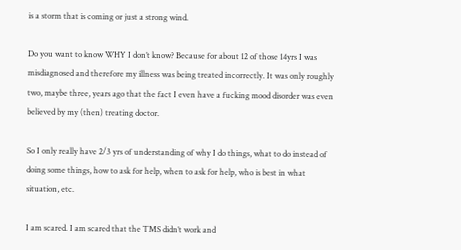is a storm that is coming or just a strong wind.

Do you want to know WHY I don’t know? Because for about 12 of those 14yrs I was misdiagnosed and therefore my illness was being treated incorrectly. It was only roughly two, maybe three, years ago that the fact I even have a fucking mood disorder was even believed by my (then) treating doctor.

So I only really have 2/3 yrs of understanding of why I do things, what to do instead of doing some things, how to ask for help, when to ask for help, who is best in what situation, etc.

I am scared. I am scared that the TMS didn’t work and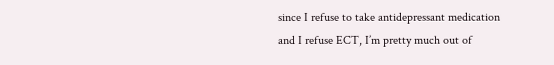since I refuse to take antidepressant medication and I refuse ECT, I’m pretty much out of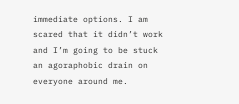immediate options. I am scared that it didn’t work and I’m going to be stuck an agoraphobic drain on everyone around me.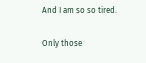And I am so so tired.

Only those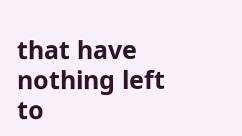that have nothing left to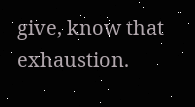give, know that exhaustion.